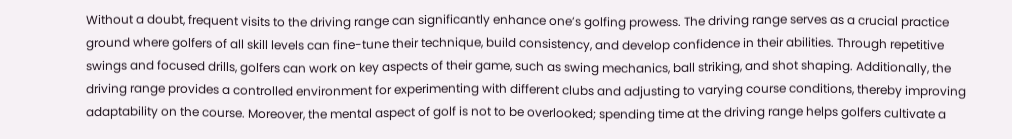Without a doubt, frequent visits to the driving range can significantly enhance one’s golfing prowess. The driving range serves as a crucial practice ground where golfers of all skill levels can fine-tune their technique, build consistency, and develop confidence in their abilities. Through repetitive swings and focused drills, golfers can work on key aspects of their game, such as swing mechanics, ball striking, and shot shaping. Additionally, the driving range provides a controlled environment for experimenting with different clubs and adjusting to varying course conditions, thereby improving adaptability on the course. Moreover, the mental aspect of golf is not to be overlooked; spending time at the driving range helps golfers cultivate a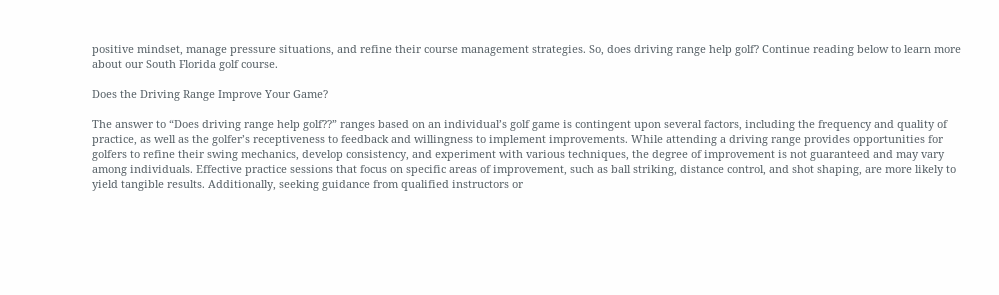positive mindset, manage pressure situations, and refine their course management strategies. So, does driving range help golf? Continue reading below to learn more about our South Florida golf course.

Does the Driving Range Improve Your Game?

The answer to “Does driving range help golf??” ranges based on an individual’s golf game is contingent upon several factors, including the frequency and quality of practice, as well as the golfer’s receptiveness to feedback and willingness to implement improvements. While attending a driving range provides opportunities for golfers to refine their swing mechanics, develop consistency, and experiment with various techniques, the degree of improvement is not guaranteed and may vary among individuals. Effective practice sessions that focus on specific areas of improvement, such as ball striking, distance control, and shot shaping, are more likely to yield tangible results. Additionally, seeking guidance from qualified instructors or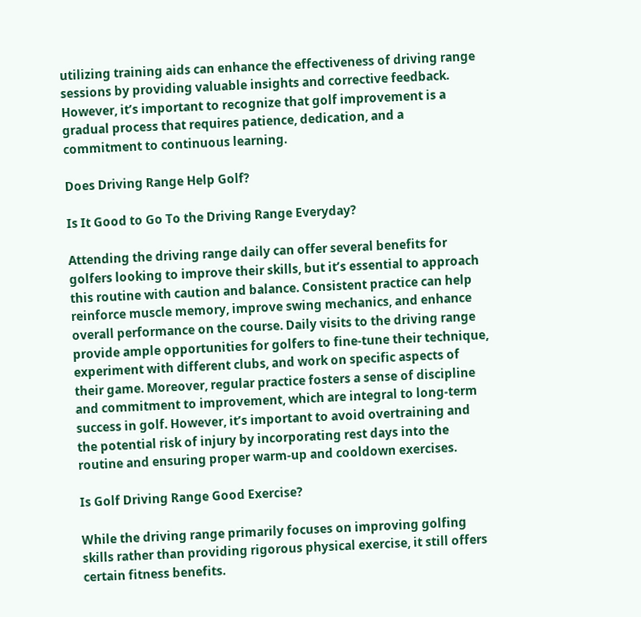utilizing training aids can enhance the effectiveness of driving range sessions by providing valuable insights and corrective feedback. However, it’s important to recognize that golf improvement is a gradual process that requires patience, dedication, and a commitment to continuous learning.

Does Driving Range Help Golf?

Is It Good to Go To the Driving Range Everyday?

Attending the driving range daily can offer several benefits for golfers looking to improve their skills, but it’s essential to approach this routine with caution and balance. Consistent practice can help reinforce muscle memory, improve swing mechanics, and enhance overall performance on the course. Daily visits to the driving range provide ample opportunities for golfers to fine-tune their technique, experiment with different clubs, and work on specific aspects of their game. Moreover, regular practice fosters a sense of discipline and commitment to improvement, which are integral to long-term success in golf. However, it’s important to avoid overtraining and the potential risk of injury by incorporating rest days into the routine and ensuring proper warm-up and cooldown exercises.

Is Golf Driving Range Good Exercise?

While the driving range primarily focuses on improving golfing skills rather than providing rigorous physical exercise, it still offers certain fitness benefits.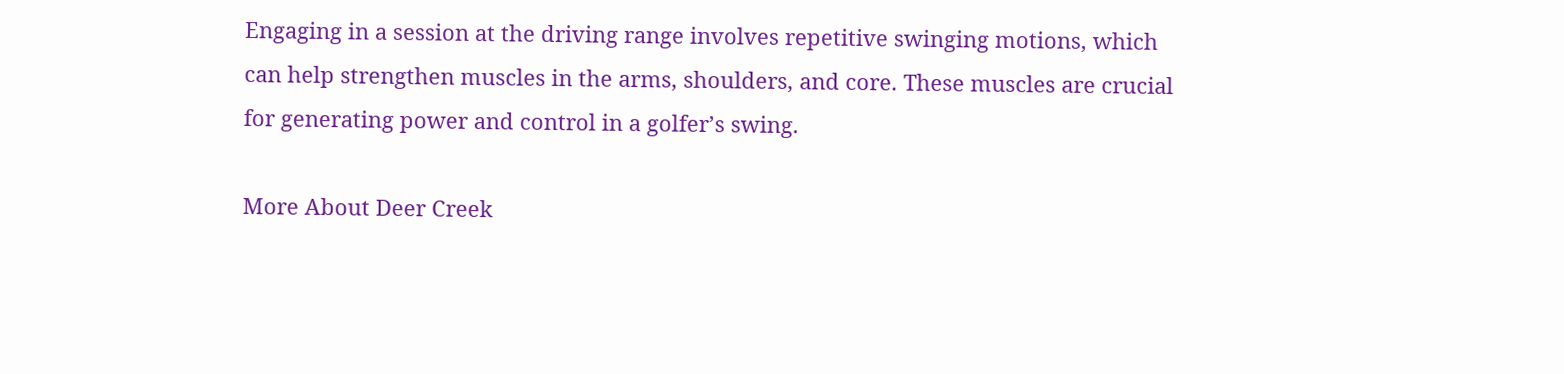Engaging in a session at the driving range involves repetitive swinging motions, which can help strengthen muscles in the arms, shoulders, and core. These muscles are crucial for generating power and control in a golfer’s swing.

More About Deer Creek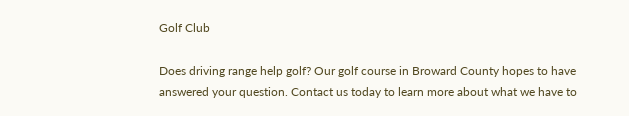Golf Club

Does driving range help golf? Our golf course in Broward County hopes to have answered your question. Contact us today to learn more about what we have to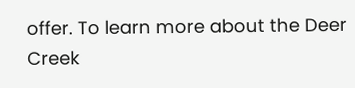offer. To learn more about the Deer Creek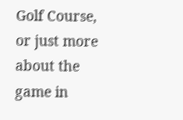Golf Course, or just more about the game in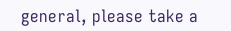general, please take a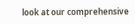look at our comprehensive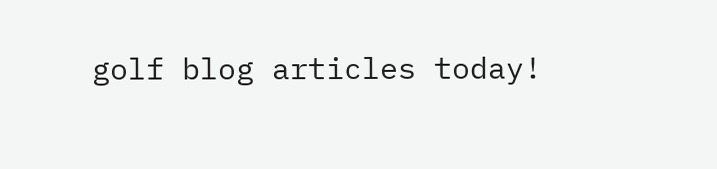golf blog articles today!